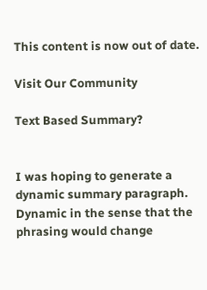This content is now out of date.

Visit Our Community

Text Based Summary?


I was hoping to generate a dynamic summary paragraph. Dynamic in the sense that the phrasing would change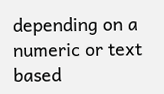depending on a numeric or text based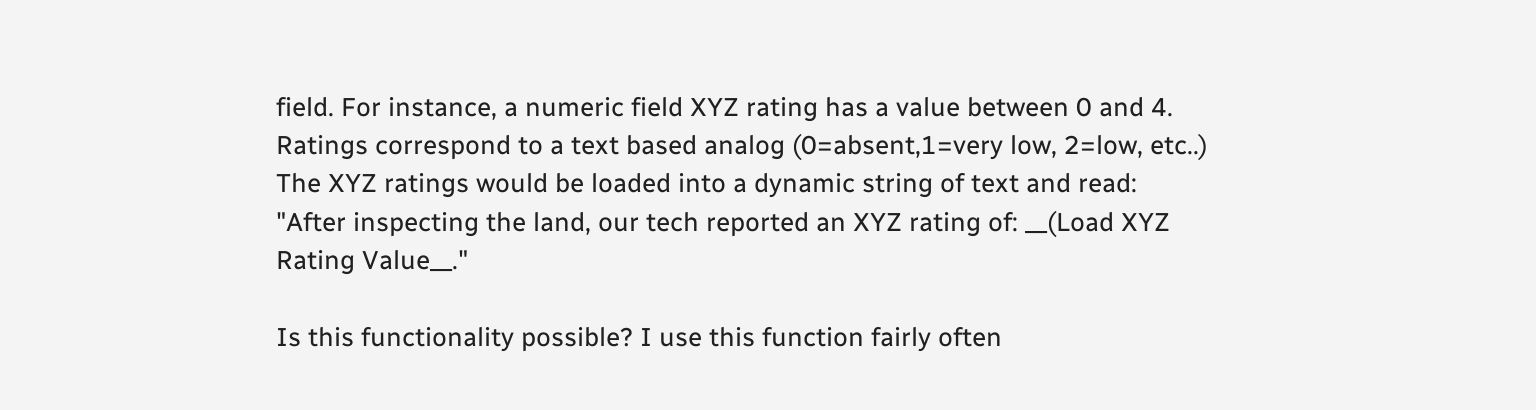field. For instance, a numeric field XYZ rating has a value between 0 and 4. Ratings correspond to a text based analog (0=absent,1=very low, 2=low, etc..) The XYZ ratings would be loaded into a dynamic string of text and read: "After inspecting the land, our tech reported an XYZ rating of: __(Load XYZ Rating Value__."

Is this functionality possible? I use this function fairly often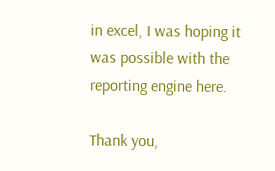in excel, I was hoping it was possible with the reporting engine here.

Thank you,